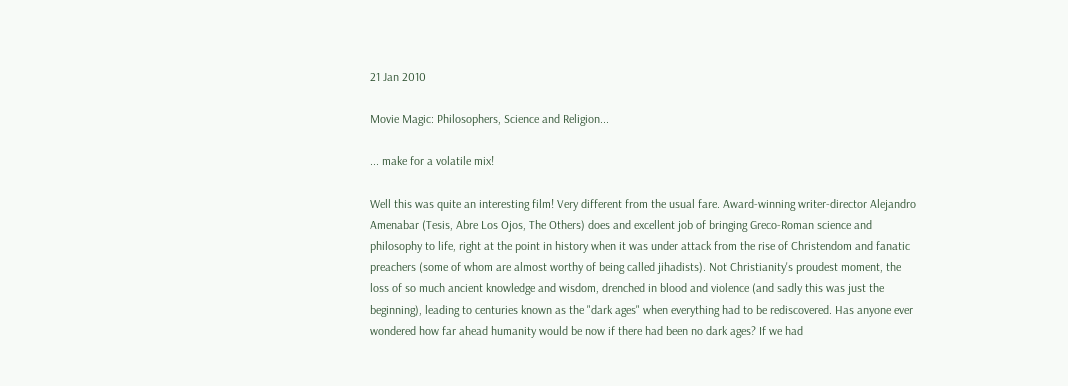21 Jan 2010

Movie Magic: Philosophers, Science and Religion...

... make for a volatile mix!

Well this was quite an interesting film! Very different from the usual fare. Award-winning writer-director Alejandro Amenabar (Tesis, Abre Los Ojos, The Others) does and excellent job of bringing Greco-Roman science and philosophy to life, right at the point in history when it was under attack from the rise of Christendom and fanatic preachers (some of whom are almost worthy of being called jihadists). Not Christianity's proudest moment, the loss of so much ancient knowledge and wisdom, drenched in blood and violence (and sadly this was just the beginning), leading to centuries known as the "dark ages" when everything had to be rediscovered. Has anyone ever wondered how far ahead humanity would be now if there had been no dark ages? If we had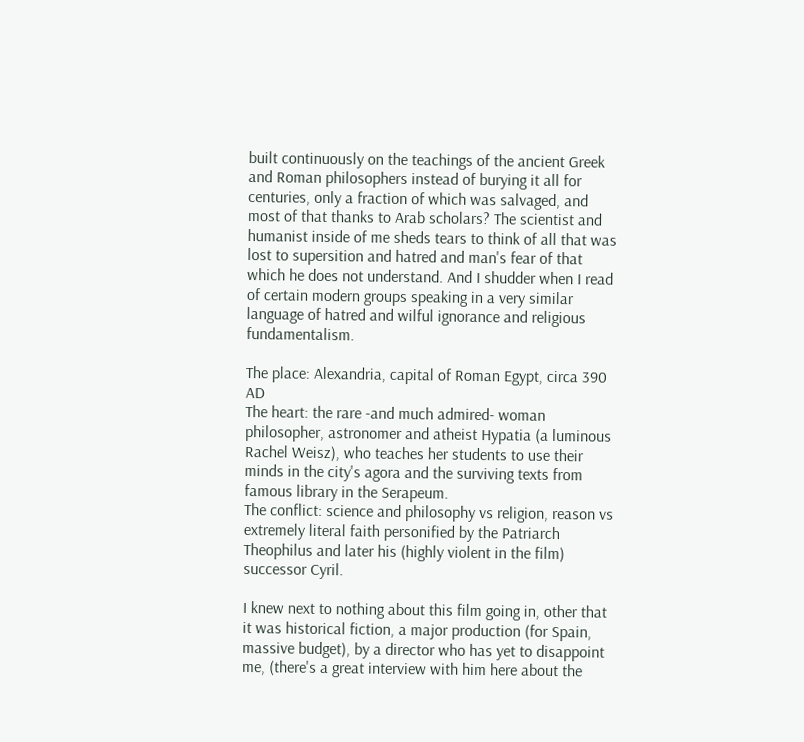built continuously on the teachings of the ancient Greek and Roman philosophers instead of burying it all for centuries, only a fraction of which was salvaged, and most of that thanks to Arab scholars? The scientist and humanist inside of me sheds tears to think of all that was lost to supersition and hatred and man's fear of that which he does not understand. And I shudder when I read of certain modern groups speaking in a very similar language of hatred and wilful ignorance and religious fundamentalism.

The place: Alexandria, capital of Roman Egypt, circa 390 AD
The heart: the rare -and much admired- woman philosopher, astronomer and atheist Hypatia (a luminous Rachel Weisz), who teaches her students to use their minds in the city's agora and the surviving texts from famous library in the Serapeum.
The conflict: science and philosophy vs religion, reason vs extremely literal faith personified by the Patriarch Theophilus and later his (highly violent in the film) successor Cyril.

I knew next to nothing about this film going in, other that it was historical fiction, a major production (for Spain, massive budget), by a director who has yet to disappoint me, (there's a great interview with him here about the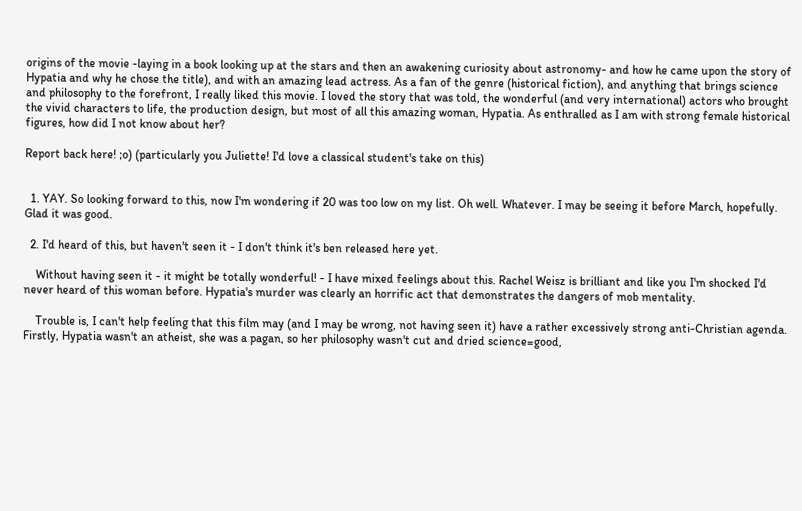origins of the movie -laying in a book looking up at the stars and then an awakening curiosity about astronomy- and how he came upon the story of Hypatia and why he chose the title), and with an amazing lead actress. As a fan of the genre (historical fiction), and anything that brings science and philosophy to the forefront, I really liked this movie. I loved the story that was told, the wonderful (and very international) actors who brought the vivid characters to life, the production design, but most of all this amazing woman, Hypatia. As enthralled as I am with strong female historical figures, how did I not know about her?

Report back here! ;o) (particularly you Juliette! I'd love a classical student's take on this)


  1. YAY. So looking forward to this, now I'm wondering if 20 was too low on my list. Oh well. Whatever. I may be seeing it before March, hopefully. Glad it was good.

  2. I'd heard of this, but haven't seen it - I don't think it's ben released here yet.

    Without having seen it - it might be totally wonderful! - I have mixed feelings about this. Rachel Weisz is brilliant and like you I'm shocked I'd never heard of this woman before. Hypatia's murder was clearly an horrific act that demonstrates the dangers of mob mentality.

    Trouble is, I can't help feeling that this film may (and I may be wrong, not having seen it) have a rather excessively strong anti-Christian agenda. Firstly, Hypatia wasn't an atheist, she was a pagan, so her philosophy wasn't cut and dried science=good,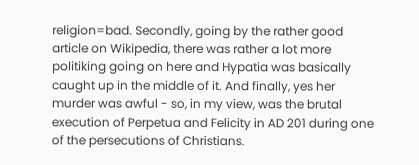religion=bad. Secondly, going by the rather good article on Wikipedia, there was rather a lot more politiking going on here and Hypatia was basically caught up in the middle of it. And finally, yes her murder was awful - so, in my view, was the brutal execution of Perpetua and Felicity in AD 201 during one of the persecutions of Christians.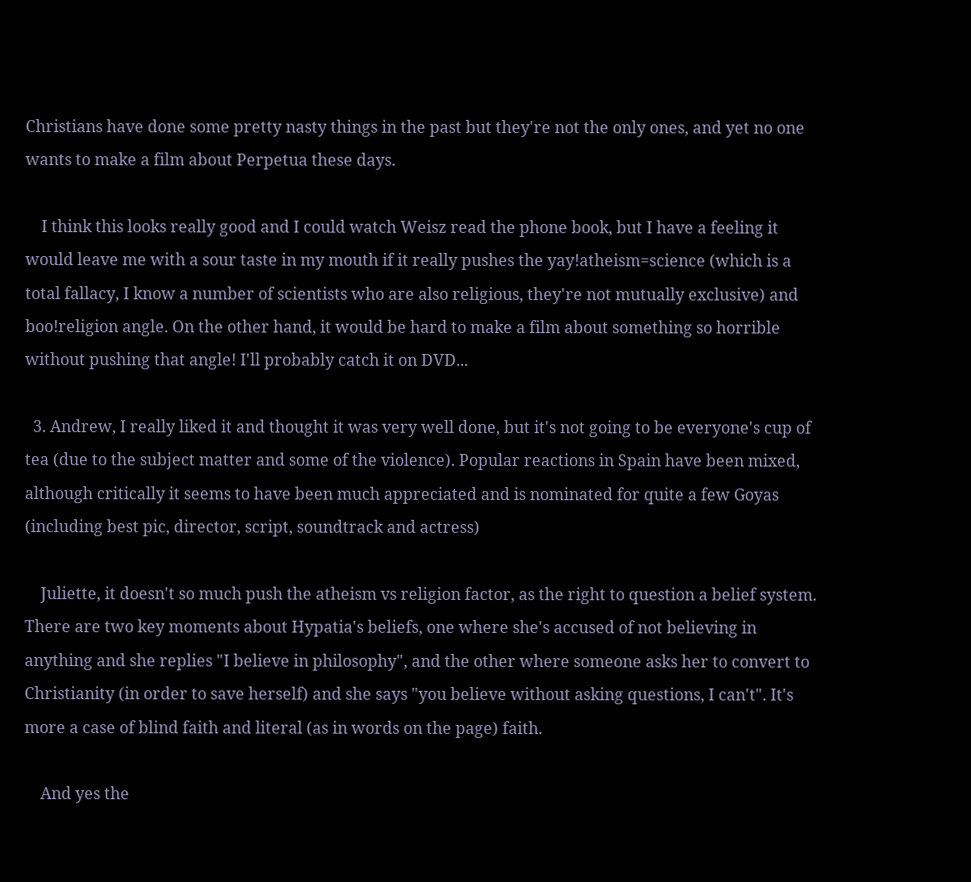Christians have done some pretty nasty things in the past but they're not the only ones, and yet no one wants to make a film about Perpetua these days.

    I think this looks really good and I could watch Weisz read the phone book, but I have a feeling it would leave me with a sour taste in my mouth if it really pushes the yay!atheism=science (which is a total fallacy, I know a number of scientists who are also religious, they're not mutually exclusive) and boo!religion angle. On the other hand, it would be hard to make a film about something so horrible without pushing that angle! I'll probably catch it on DVD...

  3. Andrew, I really liked it and thought it was very well done, but it's not going to be everyone's cup of tea (due to the subject matter and some of the violence). Popular reactions in Spain have been mixed, although critically it seems to have been much appreciated and is nominated for quite a few Goyas (including best pic, director, script, soundtrack and actress)

    Juliette, it doesn't so much push the atheism vs religion factor, as the right to question a belief system. There are two key moments about Hypatia's beliefs, one where she's accused of not believing in anything and she replies "I believe in philosophy", and the other where someone asks her to convert to Christianity (in order to save herself) and she says "you believe without asking questions, I can't". It's more a case of blind faith and literal (as in words on the page) faith.

    And yes the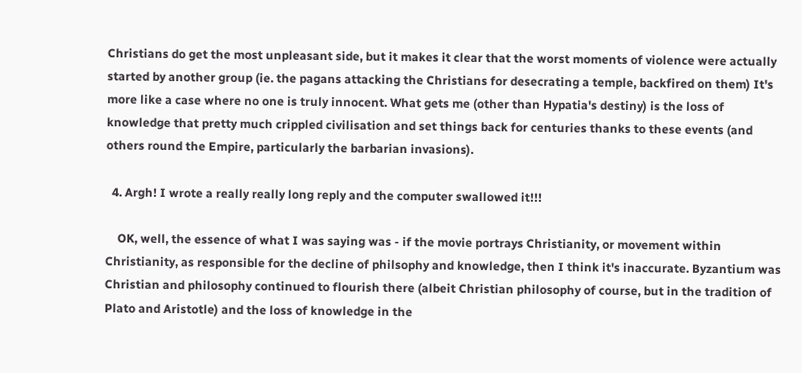Christians do get the most unpleasant side, but it makes it clear that the worst moments of violence were actually started by another group (ie. the pagans attacking the Christians for desecrating a temple, backfired on them) It's more like a case where no one is truly innocent. What gets me (other than Hypatia's destiny) is the loss of knowledge that pretty much crippled civilisation and set things back for centuries thanks to these events (and others round the Empire, particularly the barbarian invasions).

  4. Argh! I wrote a really really long reply and the computer swallowed it!!!

    OK, well, the essence of what I was saying was - if the movie portrays Christianity, or movement within Christianity, as responsible for the decline of philsophy and knowledge, then I think it's inaccurate. Byzantium was Christian and philosophy continued to flourish there (albeit Christian philosophy of course, but in the tradition of Plato and Aristotle) and the loss of knowledge in the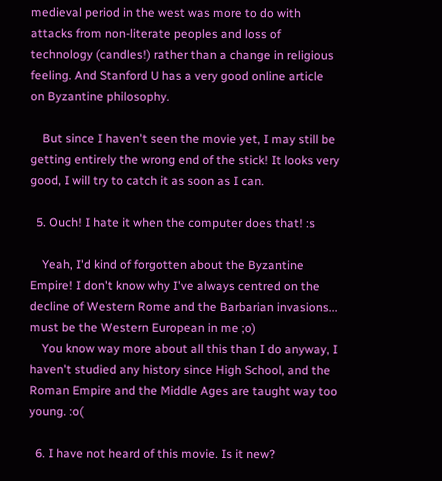medieval period in the west was more to do with attacks from non-literate peoples and loss of technology (candles!) rather than a change in religious feeling. And Stanford U has a very good online article on Byzantine philosophy.

    But since I haven't seen the movie yet, I may still be getting entirely the wrong end of the stick! It looks very good, I will try to catch it as soon as I can.

  5. Ouch! I hate it when the computer does that! :s

    Yeah, I'd kind of forgotten about the Byzantine Empire! I don't know why I've always centred on the decline of Western Rome and the Barbarian invasions... must be the Western European in me ;o)
    You know way more about all this than I do anyway, I haven't studied any history since High School, and the Roman Empire and the Middle Ages are taught way too young. :o(

  6. I have not heard of this movie. Is it new?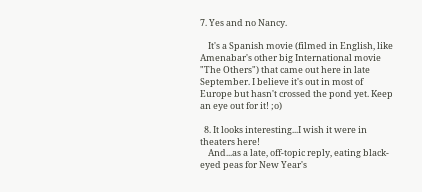7. Yes and no Nancy.

    It's a Spanish movie (filmed in English, like Amenabar's other big International movie "The Others") that came out here in late September. I believe it's out in most of Europe but hasn't crossed the pond yet. Keep an eye out for it! ;o)

  8. It looks interesting...I wish it were in theaters here!
    And...as a late, off-topic reply, eating black-eyed peas for New Year's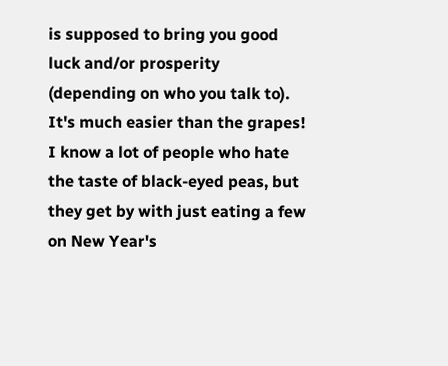is supposed to bring you good luck and/or prosperity (depending on who you talk to). It's much easier than the grapes! I know a lot of people who hate the taste of black-eyed peas, but they get by with just eating a few on New Year's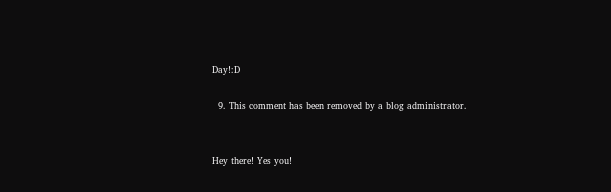Day!:D

  9. This comment has been removed by a blog administrator.


Hey there! Yes you!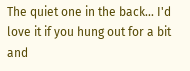The quiet one in the back... I'd love it if you hung out for a bit and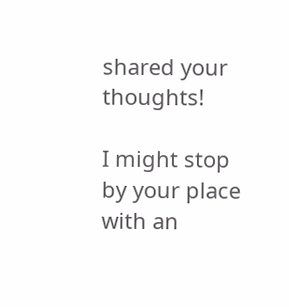shared your thoughts!

I might stop by your place with an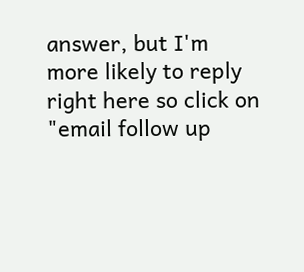answer, but I'm more likely to reply right here so click on "email follow up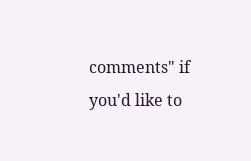comments" if you'd like to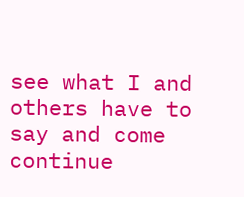see what I and others have to say and come continue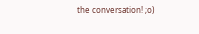the conversation! ;o)